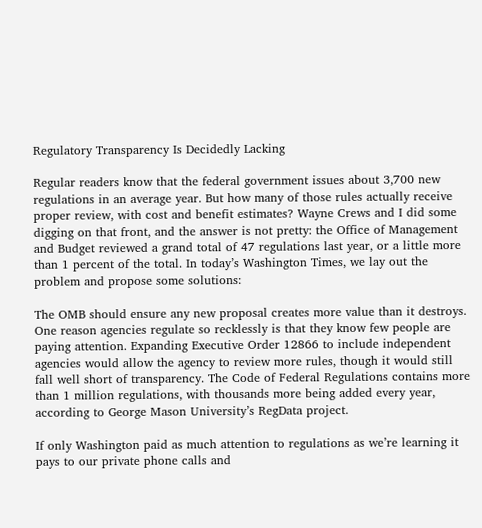Regulatory Transparency Is Decidedly Lacking

Regular readers know that the federal government issues about 3,700 new regulations in an average year. But how many of those rules actually receive proper review, with cost and benefit estimates? Wayne Crews and I did some digging on that front, and the answer is not pretty: the Office of Management and Budget reviewed a grand total of 47 regulations last year, or a little more than 1 percent of the total. In today’s Washington Times, we lay out the problem and propose some solutions:

The OMB should ensure any new proposal creates more value than it destroys. One reason agencies regulate so recklessly is that they know few people are paying attention. Expanding Executive Order 12866 to include independent agencies would allow the agency to review more rules, though it would still fall well short of transparency. The Code of Federal Regulations contains more than 1 million regulations, with thousands more being added every year, according to George Mason University’s RegData project.

If only Washington paid as much attention to regulations as we’re learning it pays to our private phone calls and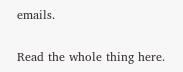emails.

Read the whole thing here.